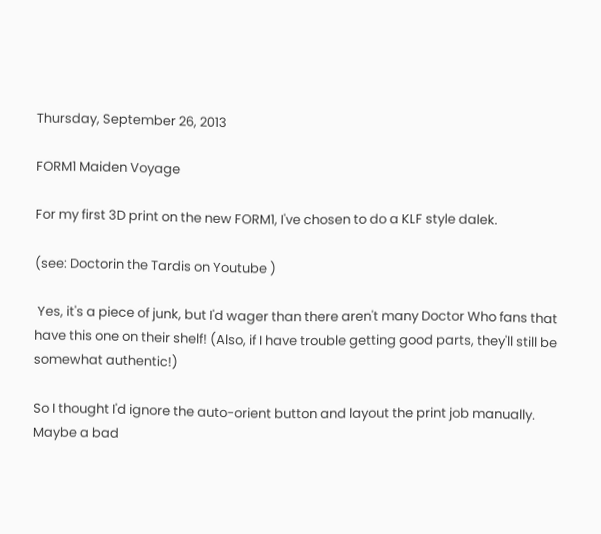Thursday, September 26, 2013

FORM1 Maiden Voyage

For my first 3D print on the new FORM1, I've chosen to do a KLF style dalek.

(see: Doctorin the Tardis on Youtube )

 Yes, it's a piece of junk, but I'd wager than there aren't many Doctor Who fans that have this one on their shelf! (Also, if I have trouble getting good parts, they'll still be somewhat authentic!)

So I thought I'd ignore the auto-orient button and layout the print job manually. Maybe a bad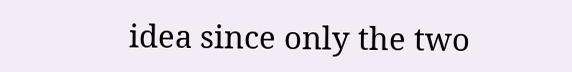idea since only the two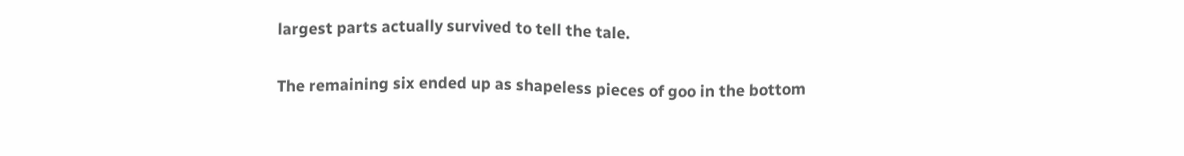largest parts actually survived to tell the tale.

The remaining six ended up as shapeless pieces of goo in the bottom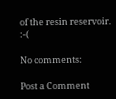of the resin reservoir. :-(

No comments:

Post a Comment